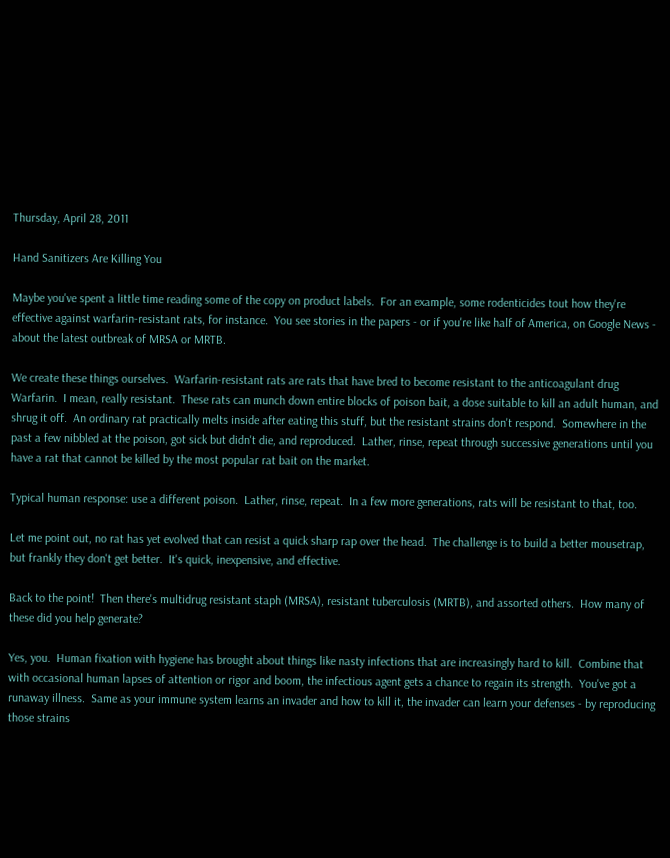Thursday, April 28, 2011

Hand Sanitizers Are Killing You

Maybe you've spent a little time reading some of the copy on product labels.  For an example, some rodenticides tout how they're effective against warfarin-resistant rats, for instance.  You see stories in the papers - or if you're like half of America, on Google News - about the latest outbreak of MRSA or MRTB.

We create these things ourselves.  Warfarin-resistant rats are rats that have bred to become resistant to the anticoagulant drug Warfarin.  I mean, really resistant.  These rats can munch down entire blocks of poison bait, a dose suitable to kill an adult human, and shrug it off.  An ordinary rat practically melts inside after eating this stuff, but the resistant strains don't respond.  Somewhere in the past a few nibbled at the poison, got sick but didn't die, and reproduced.  Lather, rinse, repeat through successive generations until you have a rat that cannot be killed by the most popular rat bait on the market.

Typical human response: use a different poison.  Lather, rinse, repeat.  In a few more generations, rats will be resistant to that, too.

Let me point out, no rat has yet evolved that can resist a quick sharp rap over the head.  The challenge is to build a better mousetrap, but frankly they don't get better.  It's quick, inexpensive, and effective.

Back to the point!  Then there's multidrug resistant staph (MRSA), resistant tuberculosis (MRTB), and assorted others.  How many of these did you help generate?

Yes, you.  Human fixation with hygiene has brought about things like nasty infections that are increasingly hard to kill.  Combine that with occasional human lapses of attention or rigor and boom, the infectious agent gets a chance to regain its strength.  You've got a runaway illness.  Same as your immune system learns an invader and how to kill it, the invader can learn your defenses - by reproducing those strains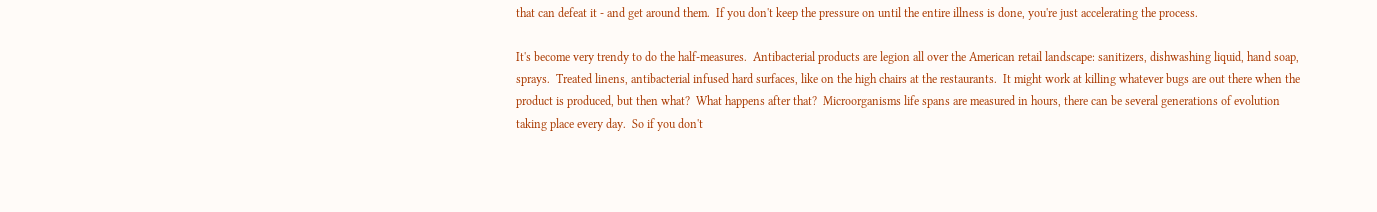that can defeat it - and get around them.  If you don't keep the pressure on until the entire illness is done, you're just accelerating the process.

It's become very trendy to do the half-measures.  Antibacterial products are legion all over the American retail landscape: sanitizers, dishwashing liquid, hand soap, sprays.  Treated linens, antibacterial infused hard surfaces, like on the high chairs at the restaurants.  It might work at killing whatever bugs are out there when the product is produced, but then what?  What happens after that?  Microorganisms life spans are measured in hours, there can be several generations of evolution taking place every day.  So if you don't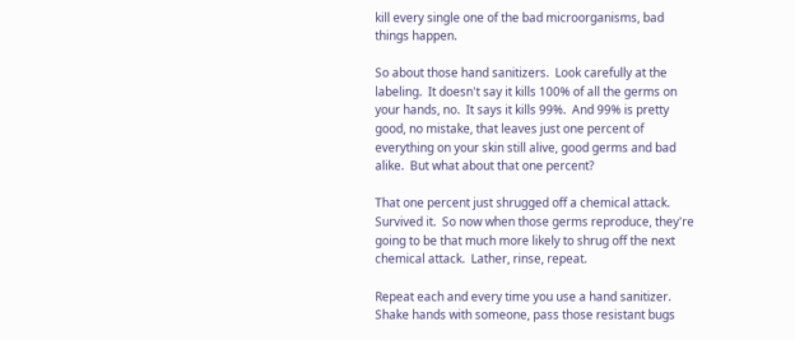kill every single one of the bad microorganisms, bad things happen.

So about those hand sanitizers.  Look carefully at the labeling.  It doesn't say it kills 100% of all the germs on your hands, no.  It says it kills 99%.  And 99% is pretty good, no mistake, that leaves just one percent of everything on your skin still alive, good germs and bad alike.  But what about that one percent?

That one percent just shrugged off a chemical attack.  Survived it.  So now when those germs reproduce, they're going to be that much more likely to shrug off the next chemical attack.  Lather, rinse, repeat.

Repeat each and every time you use a hand sanitizer.  Shake hands with someone, pass those resistant bugs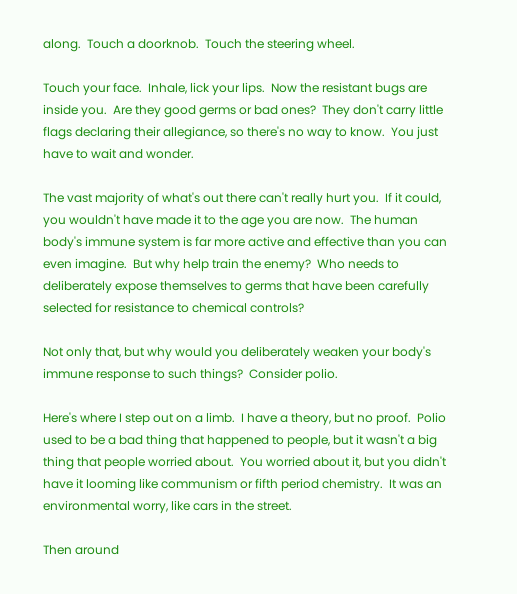along.  Touch a doorknob.  Touch the steering wheel.

Touch your face.  Inhale, lick your lips.  Now the resistant bugs are inside you.  Are they good germs or bad ones?  They don't carry little flags declaring their allegiance, so there's no way to know.  You just have to wait and wonder.

The vast majority of what's out there can't really hurt you.  If it could, you wouldn't have made it to the age you are now.  The human body's immune system is far more active and effective than you can even imagine.  But why help train the enemy?  Who needs to deliberately expose themselves to germs that have been carefully selected for resistance to chemical controls?

Not only that, but why would you deliberately weaken your body's immune response to such things?  Consider polio.

Here's where I step out on a limb.  I have a theory, but no proof.  Polio used to be a bad thing that happened to people, but it wasn't a big thing that people worried about.  You worried about it, but you didn't have it looming like communism or fifth period chemistry.  It was an environmental worry, like cars in the street.

Then around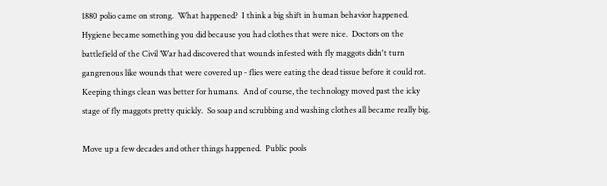1880 polio came on strong.  What happened?  I think a big shift in human behavior happened.  Hygiene became something you did because you had clothes that were nice.  Doctors on the battlefield of the Civil War had discovered that wounds infested with fly maggots didn't turn gangrenous like wounds that were covered up - flies were eating the dead tissue before it could rot.  Keeping things clean was better for humans.  And of course, the technology moved past the icky stage of fly maggots pretty quickly.  So soap and scrubbing and washing clothes all became really big.

Move up a few decades and other things happened.  Public pools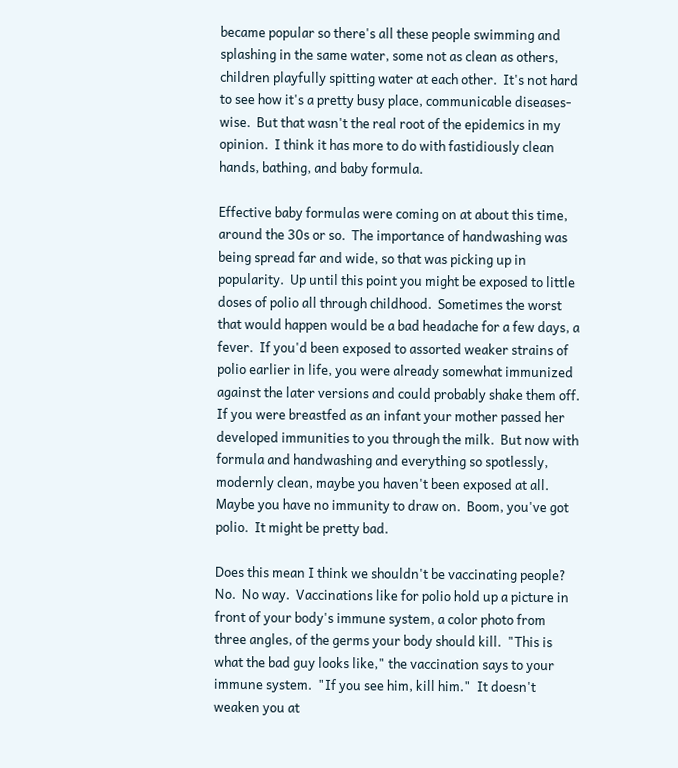became popular so there's all these people swimming and splashing in the same water, some not as clean as others, children playfully spitting water at each other.  It's not hard to see how it's a pretty busy place, communicable diseases-wise.  But that wasn't the real root of the epidemics in my opinion.  I think it has more to do with fastidiously clean hands, bathing, and baby formula.

Effective baby formulas were coming on at about this time, around the 30s or so.  The importance of handwashing was being spread far and wide, so that was picking up in popularity.  Up until this point you might be exposed to little doses of polio all through childhood.  Sometimes the worst that would happen would be a bad headache for a few days, a fever.  If you'd been exposed to assorted weaker strains of polio earlier in life, you were already somewhat immunized against the later versions and could probably shake them off.  If you were breastfed as an infant your mother passed her developed immunities to you through the milk.  But now with formula and handwashing and everything so spotlessly, modernly clean, maybe you haven't been exposed at all.  Maybe you have no immunity to draw on.  Boom, you've got polio.  It might be pretty bad.

Does this mean I think we shouldn't be vaccinating people?  No.  No way.  Vaccinations like for polio hold up a picture in front of your body's immune system, a color photo from three angles, of the germs your body should kill.  "This is what the bad guy looks like," the vaccination says to your immune system.  "If you see him, kill him."  It doesn't weaken you at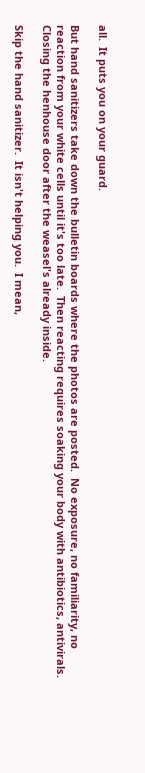all.  It puts you on your guard.

But hand sanitizers take down the bulletin boards where the photos are posted.  No exposure, no familiarity, no reaction from your white cells until it's too late.  Then reacting requires soaking your body with antibiotics, antivirals.  Closing the henhouse door after the weasel's already inside.

Skip the hand sanitizer.  It isn't helping you.  I mean,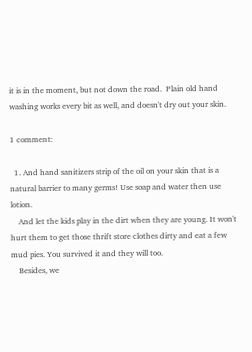it is in the moment, but not down the road.  Plain old hand washing works every bit as well, and doesn't dry out your skin.

1 comment:

  1. And hand sanitizers strip of the oil on your skin that is a natural barrier to many germs! Use soap and water then use lotion.
    And let the kids play in the dirt when they are young. It won't hurt them to get those thrift store clothes dirty and eat a few mud pies. You survived it and they will too.
    Besides, we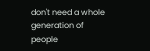don't need a whole generation of people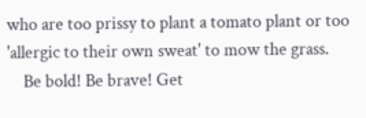who are too prissy to plant a tomato plant or too 'allergic to their own sweat' to mow the grass.
    Be bold! Be brave! Get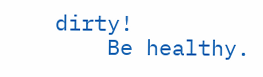dirty!
    Be healthy.